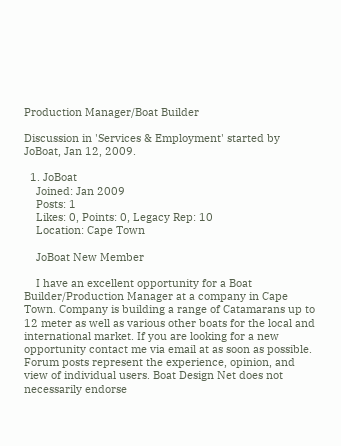Production Manager/Boat Builder

Discussion in 'Services & Employment' started by JoBoat, Jan 12, 2009.

  1. JoBoat
    Joined: Jan 2009
    Posts: 1
    Likes: 0, Points: 0, Legacy Rep: 10
    Location: Cape Town

    JoBoat New Member

    I have an excellent opportunity for a Boat Builder/Production Manager at a company in Cape Town. Company is building a range of Catamarans up to 12 meter as well as various other boats for the local and international market. If you are looking for a new opportunity contact me via email at as soon as possible.
Forum posts represent the experience, opinion, and view of individual users. Boat Design Net does not necessarily endorse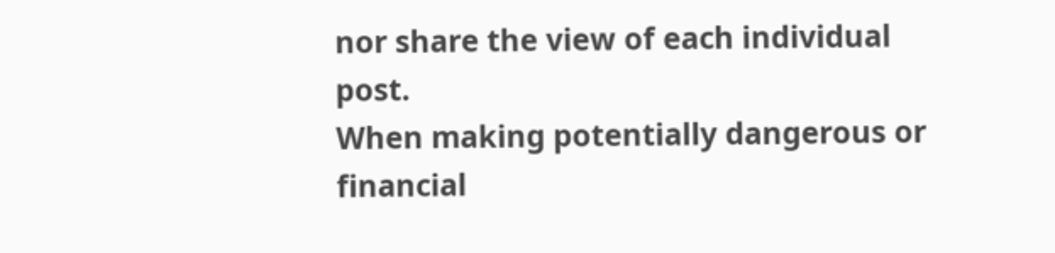nor share the view of each individual post.
When making potentially dangerous or financial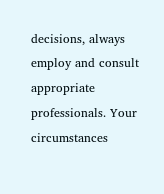decisions, always employ and consult appropriate professionals. Your circumstances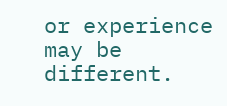or experience may be different.